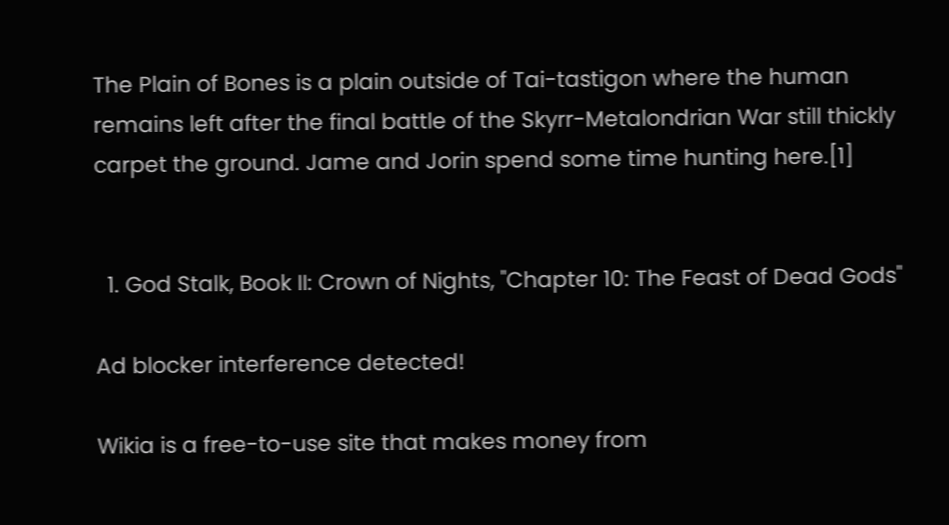The Plain of Bones is a plain outside of Tai-tastigon where the human remains left after the final battle of the Skyrr-Metalondrian War still thickly carpet the ground. Jame and Jorin spend some time hunting here.[1]


  1. God Stalk, Book II: Crown of Nights, "Chapter 10: The Feast of Dead Gods"

Ad blocker interference detected!

Wikia is a free-to-use site that makes money from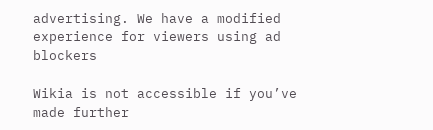advertising. We have a modified experience for viewers using ad blockers

Wikia is not accessible if you’ve made further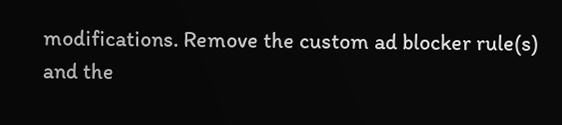modifications. Remove the custom ad blocker rule(s) and the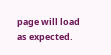page will load as expected.